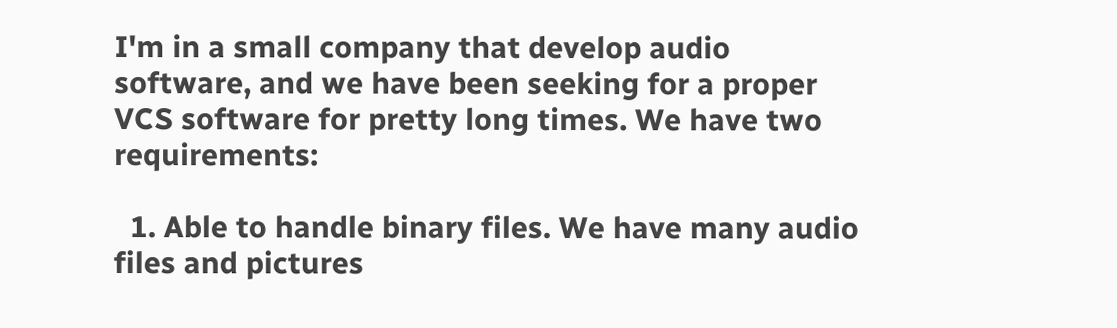I'm in a small company that develop audio software, and we have been seeking for a proper VCS software for pretty long times. We have two requirements:

  1. Able to handle binary files. We have many audio files and pictures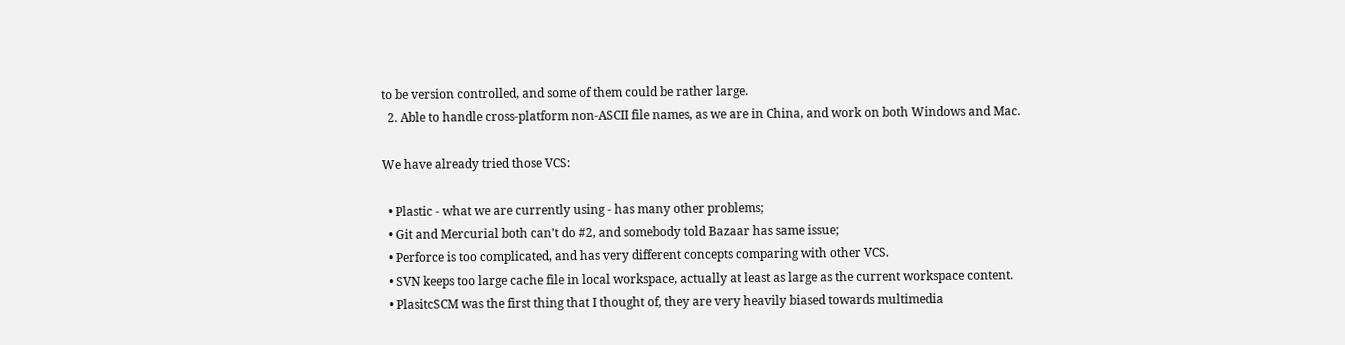to be version controlled, and some of them could be rather large.
  2. Able to handle cross-platform non-ASCII file names, as we are in China, and work on both Windows and Mac.

We have already tried those VCS:

  • Plastic - what we are currently using - has many other problems;
  • Git and Mercurial both can't do #2, and somebody told Bazaar has same issue;
  • Perforce is too complicated, and has very different concepts comparing with other VCS.
  • SVN keeps too large cache file in local workspace, actually at least as large as the current workspace content.
  • PlasitcSCM was the first thing that I thought of, they are very heavily biased towards multimedia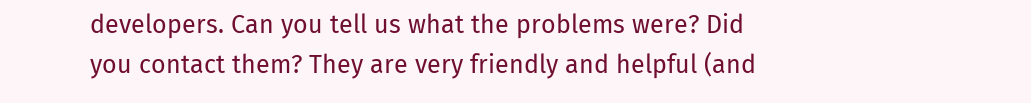developers. Can you tell us what the problems were? Did you contact them? They are very friendly and helpful (and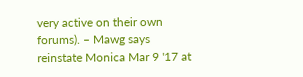very active on their own forums). – Mawg says reinstate Monica Mar 9 '17 at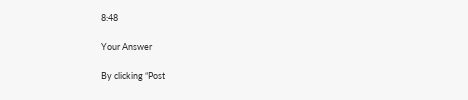8:48

Your Answer

By clicking “Post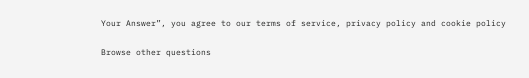Your Answer”, you agree to our terms of service, privacy policy and cookie policy

Browse other questions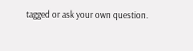tagged or ask your own question.